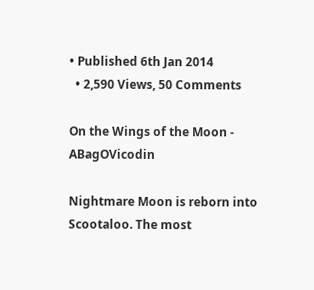• Published 6th Jan 2014
  • 2,590 Views, 50 Comments

On the Wings of the Moon - ABagOVicodin

Nightmare Moon is reborn into Scootaloo. The most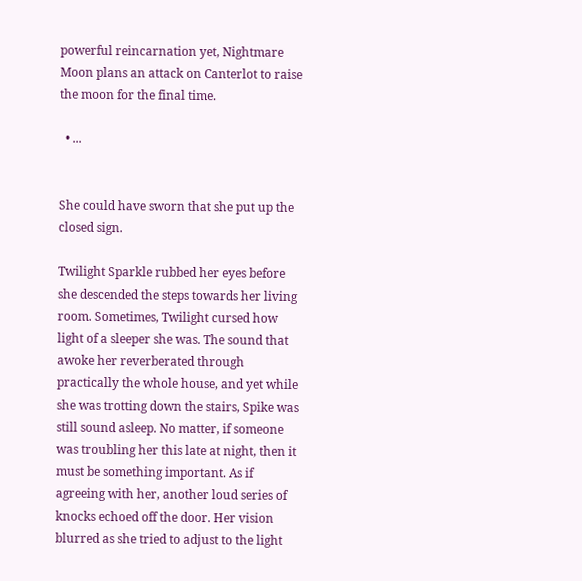powerful reincarnation yet, Nightmare Moon plans an attack on Canterlot to raise the moon for the final time.

  • ...


She could have sworn that she put up the closed sign.

Twilight Sparkle rubbed her eyes before she descended the steps towards her living room. Sometimes, Twilight cursed how light of a sleeper she was. The sound that awoke her reverberated through practically the whole house, and yet while she was trotting down the stairs, Spike was still sound asleep. No matter, if someone was troubling her this late at night, then it must be something important. As if agreeing with her, another loud series of knocks echoed off the door. Her vision blurred as she tried to adjust to the light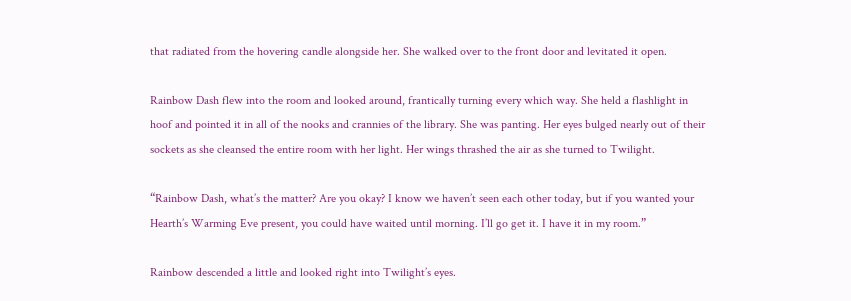that radiated from the hovering candle alongside her. She walked over to the front door and levitated it open.

Rainbow Dash flew into the room and looked around, frantically turning every which way. She held a flashlight in hoof and pointed it in all of the nooks and crannies of the library. She was panting. Her eyes bulged nearly out of their sockets as she cleansed the entire room with her light. Her wings thrashed the air as she turned to Twilight.

“Rainbow Dash, what’s the matter? Are you okay? I know we haven’t seen each other today, but if you wanted your Hearth’s Warming Eve present, you could have waited until morning. I’ll go get it. I have it in my room.”

Rainbow descended a little and looked right into Twilight’s eyes.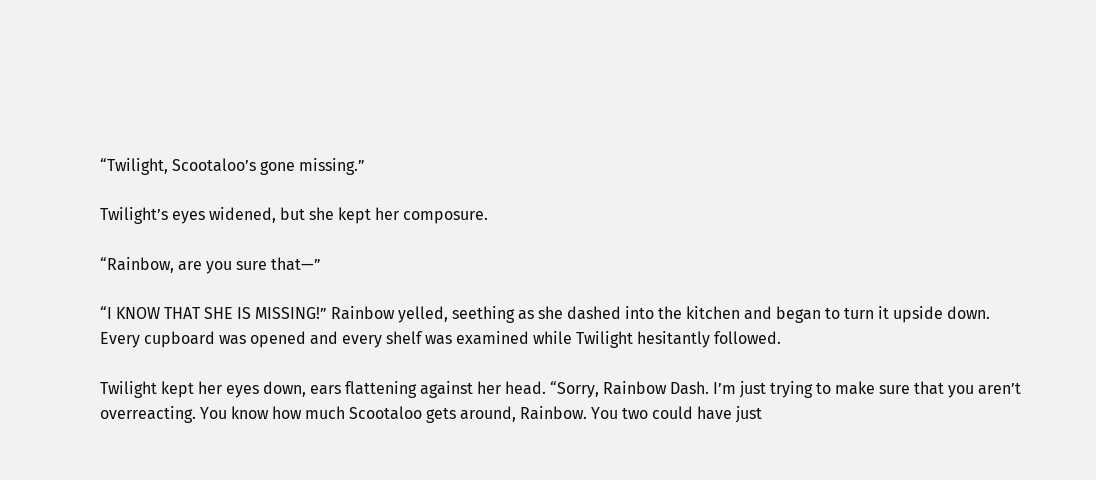“Twilight, Scootaloo’s gone missing.”

Twilight’s eyes widened, but she kept her composure.

“Rainbow, are you sure that—”

“I KNOW THAT SHE IS MISSING!” Rainbow yelled, seething as she dashed into the kitchen and began to turn it upside down. Every cupboard was opened and every shelf was examined while Twilight hesitantly followed.

Twilight kept her eyes down, ears flattening against her head. “Sorry, Rainbow Dash. I’m just trying to make sure that you aren’t overreacting. You know how much Scootaloo gets around, Rainbow. You two could have just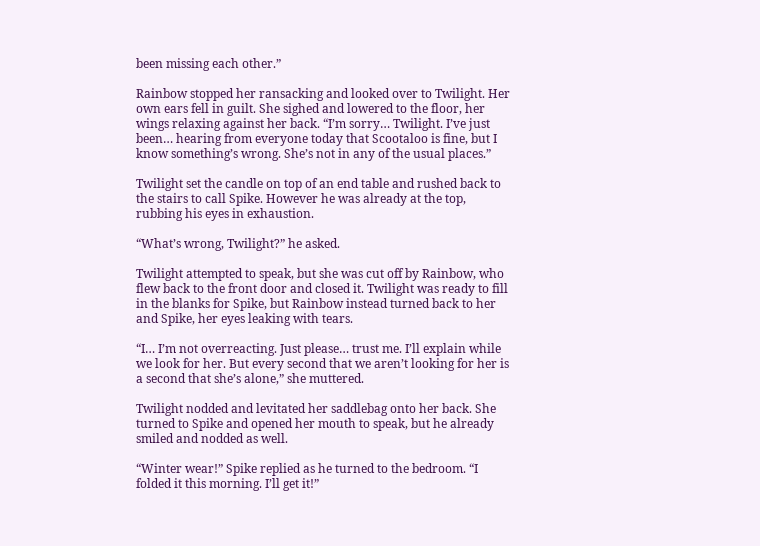been missing each other.”

Rainbow stopped her ransacking and looked over to Twilight. Her own ears fell in guilt. She sighed and lowered to the floor, her wings relaxing against her back. “I’m sorry… Twilight. I’ve just been… hearing from everyone today that Scootaloo is fine, but I know something’s wrong. She’s not in any of the usual places.”

Twilight set the candle on top of an end table and rushed back to the stairs to call Spike. However he was already at the top, rubbing his eyes in exhaustion.

“What’s wrong, Twilight?” he asked.

Twilight attempted to speak, but she was cut off by Rainbow, who flew back to the front door and closed it. Twilight was ready to fill in the blanks for Spike, but Rainbow instead turned back to her and Spike, her eyes leaking with tears.

“I… I’m not overreacting. Just please… trust me. I’ll explain while we look for her. But every second that we aren’t looking for her is a second that she’s alone,” she muttered.

Twilight nodded and levitated her saddlebag onto her back. She turned to Spike and opened her mouth to speak, but he already smiled and nodded as well.

“Winter wear!” Spike replied as he turned to the bedroom. “I folded it this morning. I’ll get it!”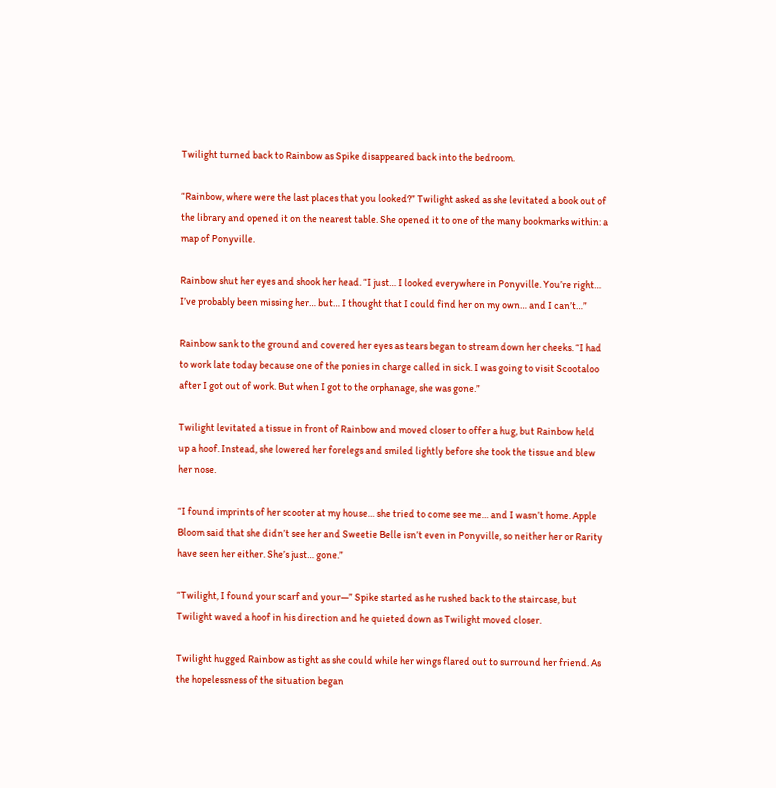Twilight turned back to Rainbow as Spike disappeared back into the bedroom.

“Rainbow, where were the last places that you looked?” Twilight asked as she levitated a book out of the library and opened it on the nearest table. She opened it to one of the many bookmarks within: a map of Ponyville.

Rainbow shut her eyes and shook her head. “I just… I looked everywhere in Ponyville. You’re right… I’ve probably been missing her… but… I thought that I could find her on my own… and I can’t…”

Rainbow sank to the ground and covered her eyes as tears began to stream down her cheeks. “I had to work late today because one of the ponies in charge called in sick. I was going to visit Scootaloo after I got out of work. But when I got to the orphanage, she was gone.”

Twilight levitated a tissue in front of Rainbow and moved closer to offer a hug, but Rainbow held up a hoof. Instead, she lowered her forelegs and smiled lightly before she took the tissue and blew her nose.

“I found imprints of her scooter at my house… she tried to come see me… and I wasn’t home. Apple Bloom said that she didn’t see her and Sweetie Belle isn’t even in Ponyville, so neither her or Rarity have seen her either. She’s just… gone.”

“Twilight, I found your scarf and your—” Spike started as he rushed back to the staircase, but Twilight waved a hoof in his direction and he quieted down as Twilight moved closer.

Twilight hugged Rainbow as tight as she could while her wings flared out to surround her friend. As the hopelessness of the situation began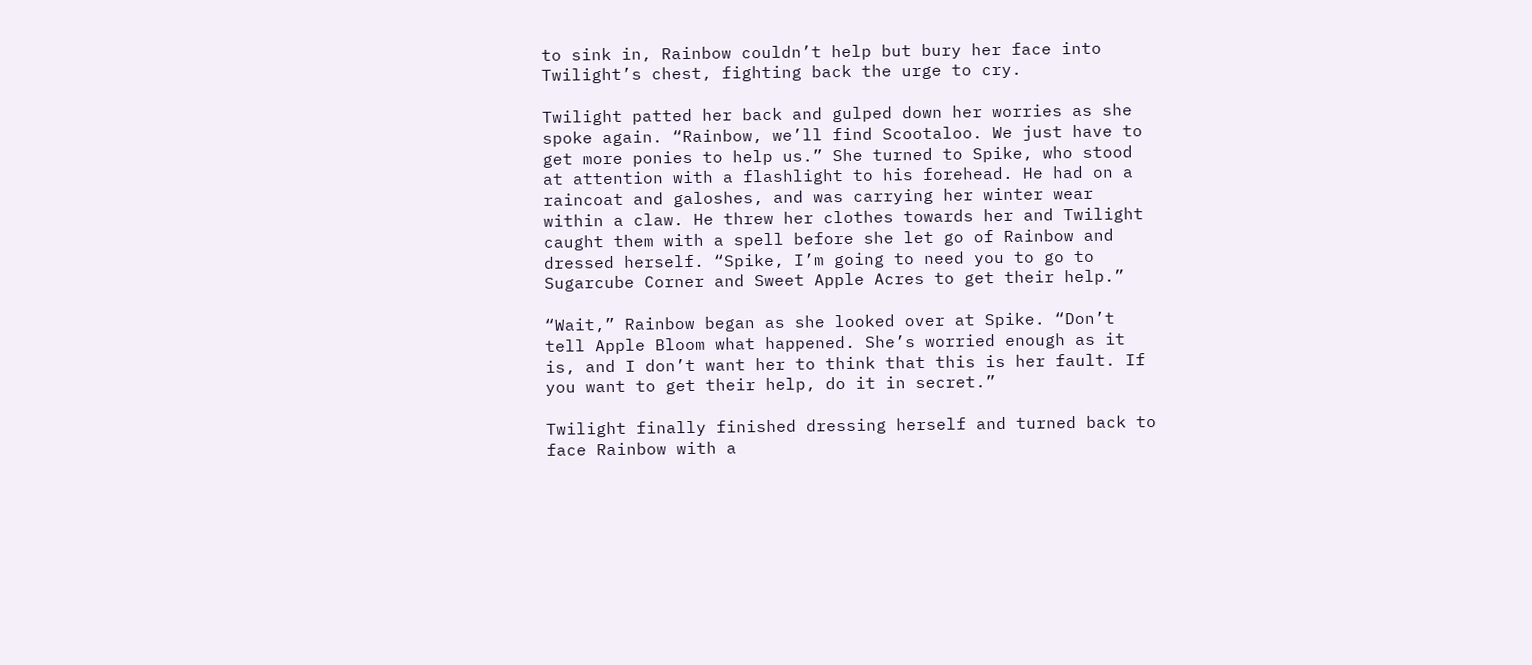to sink in, Rainbow couldn’t help but bury her face into Twilight’s chest, fighting back the urge to cry.

Twilight patted her back and gulped down her worries as she spoke again. “Rainbow, we’ll find Scootaloo. We just have to get more ponies to help us.” She turned to Spike, who stood at attention with a flashlight to his forehead. He had on a raincoat and galoshes, and was carrying her winter wear within a claw. He threw her clothes towards her and Twilight caught them with a spell before she let go of Rainbow and dressed herself. “Spike, I’m going to need you to go to Sugarcube Corner and Sweet Apple Acres to get their help.”

“Wait,” Rainbow began as she looked over at Spike. “Don’t tell Apple Bloom what happened. She’s worried enough as it is, and I don’t want her to think that this is her fault. If you want to get their help, do it in secret.”

Twilight finally finished dressing herself and turned back to face Rainbow with a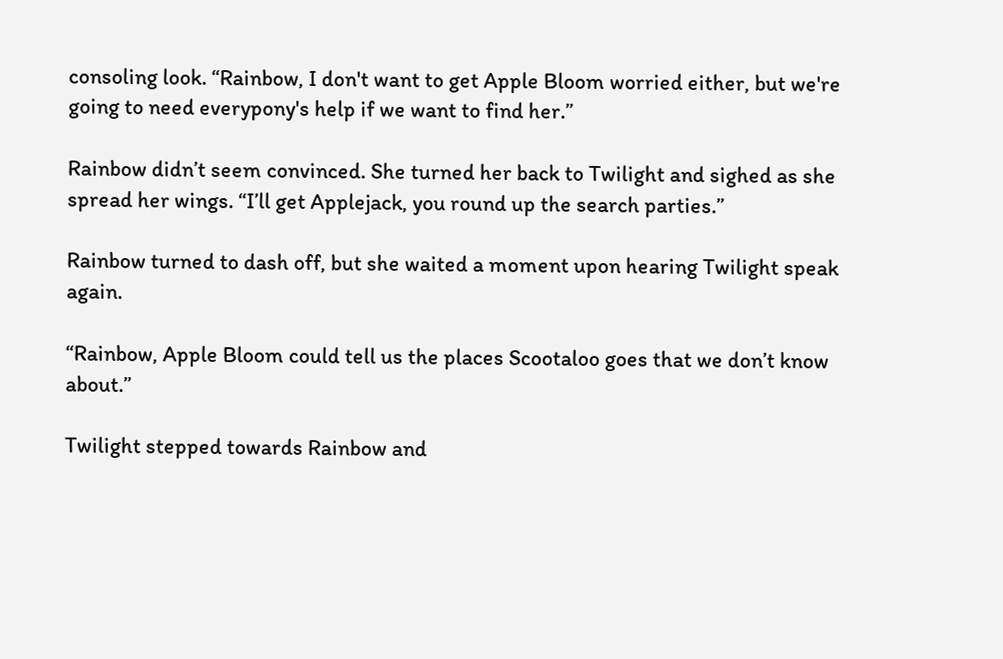consoling look. “Rainbow, I don't want to get Apple Bloom worried either, but we're going to need everypony's help if we want to find her.”

Rainbow didn’t seem convinced. She turned her back to Twilight and sighed as she spread her wings. “I’ll get Applejack, you round up the search parties.”

Rainbow turned to dash off, but she waited a moment upon hearing Twilight speak again.

“Rainbow, Apple Bloom could tell us the places Scootaloo goes that we don’t know about.”

Twilight stepped towards Rainbow and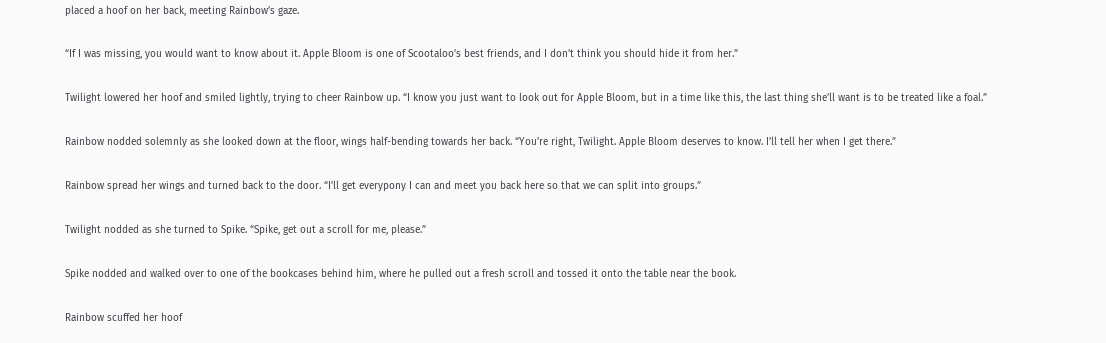placed a hoof on her back, meeting Rainbow’s gaze.

“If I was missing, you would want to know about it. Apple Bloom is one of Scootaloo’s best friends, and I don’t think you should hide it from her.”

Twilight lowered her hoof and smiled lightly, trying to cheer Rainbow up. “I know you just want to look out for Apple Bloom, but in a time like this, the last thing she’ll want is to be treated like a foal.”

Rainbow nodded solemnly as she looked down at the floor, wings half-bending towards her back. “You’re right, Twilight. Apple Bloom deserves to know. I’ll tell her when I get there.”

Rainbow spread her wings and turned back to the door. “I’ll get everypony I can and meet you back here so that we can split into groups.”

Twilight nodded as she turned to Spike. “Spike, get out a scroll for me, please.”

Spike nodded and walked over to one of the bookcases behind him, where he pulled out a fresh scroll and tossed it onto the table near the book.

Rainbow scuffed her hoof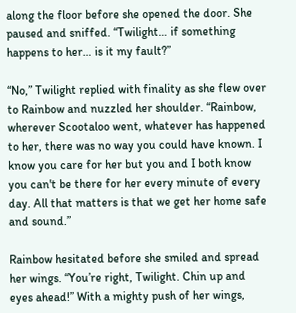along the floor before she opened the door. She paused and sniffed. “Twilight… if something happens to her… is it my fault?”

“No,” Twilight replied with finality as she flew over to Rainbow and nuzzled her shoulder. “Rainbow, wherever Scootaloo went, whatever has happened to her, there was no way you could have known. I know you care for her but you and I both know you can't be there for her every minute of every day. All that matters is that we get her home safe and sound.”

Rainbow hesitated before she smiled and spread her wings. “You’re right, Twilight. Chin up and eyes ahead!” With a mighty push of her wings,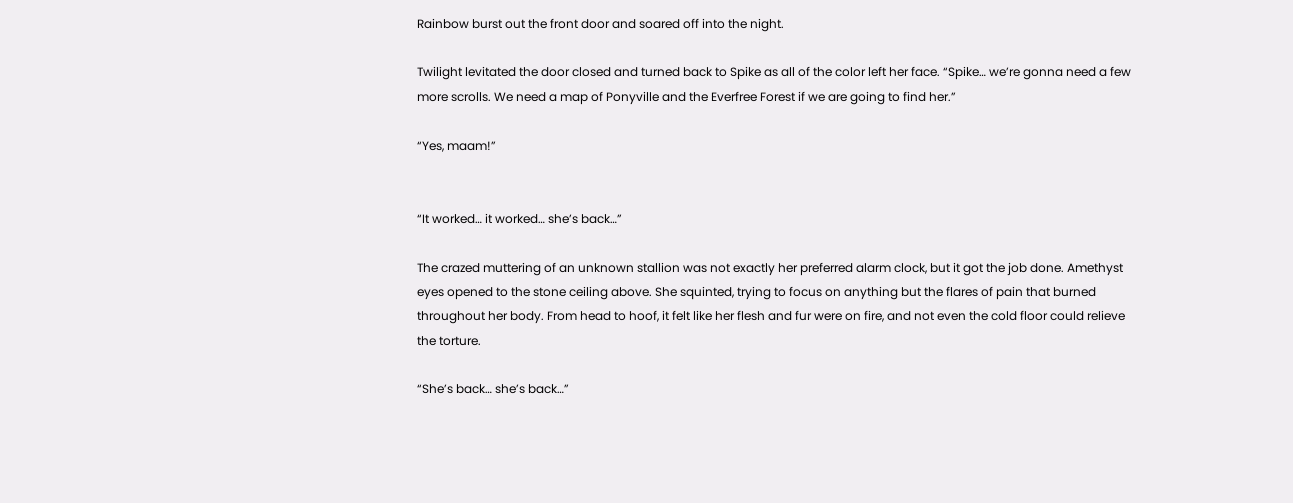Rainbow burst out the front door and soared off into the night.

Twilight levitated the door closed and turned back to Spike as all of the color left her face. “Spike… we’re gonna need a few more scrolls. We need a map of Ponyville and the Everfree Forest if we are going to find her.”

“Yes, maam!”


“It worked… it worked… she’s back…”

The crazed muttering of an unknown stallion was not exactly her preferred alarm clock, but it got the job done. Amethyst eyes opened to the stone ceiling above. She squinted, trying to focus on anything but the flares of pain that burned throughout her body. From head to hoof, it felt like her flesh and fur were on fire, and not even the cold floor could relieve the torture.

“She’s back… she’s back…”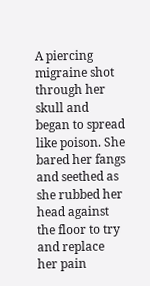A piercing migraine shot through her skull and began to spread like poison. She bared her fangs and seethed as she rubbed her head against the floor to try and replace her pain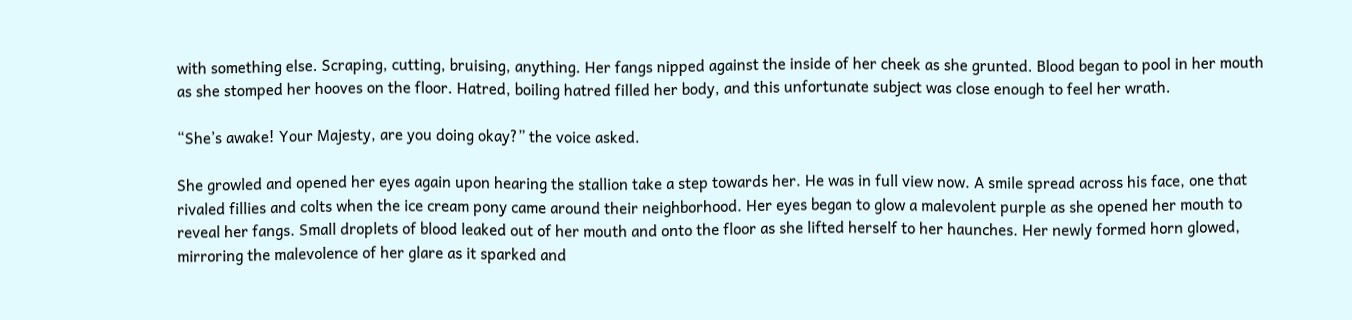with something else. Scraping, cutting, bruising, anything. Her fangs nipped against the inside of her cheek as she grunted. Blood began to pool in her mouth as she stomped her hooves on the floor. Hatred, boiling hatred filled her body, and this unfortunate subject was close enough to feel her wrath.

“She’s awake! Your Majesty, are you doing okay?” the voice asked.

She growled and opened her eyes again upon hearing the stallion take a step towards her. He was in full view now. A smile spread across his face, one that rivaled fillies and colts when the ice cream pony came around their neighborhood. Her eyes began to glow a malevolent purple as she opened her mouth to reveal her fangs. Small droplets of blood leaked out of her mouth and onto the floor as she lifted herself to her haunches. Her newly formed horn glowed, mirroring the malevolence of her glare as it sparked and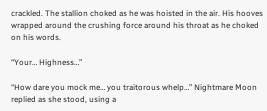crackled. The stallion choked as he was hoisted in the air. His hooves wrapped around the crushing force around his throat as he choked on his words.

“Your… Highness…”

“How dare you mock me… you traitorous whelp…” Nightmare Moon replied as she stood, using a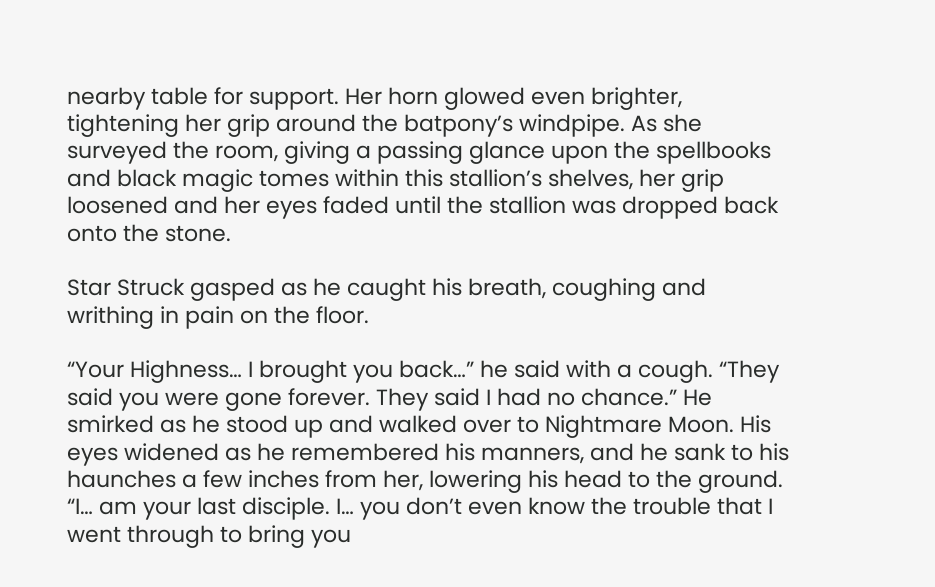nearby table for support. Her horn glowed even brighter, tightening her grip around the batpony’s windpipe. As she surveyed the room, giving a passing glance upon the spellbooks and black magic tomes within this stallion’s shelves, her grip loosened and her eyes faded until the stallion was dropped back onto the stone.

Star Struck gasped as he caught his breath, coughing and writhing in pain on the floor.

“Your Highness… I brought you back…” he said with a cough. “They said you were gone forever. They said I had no chance.” He smirked as he stood up and walked over to Nightmare Moon. His eyes widened as he remembered his manners, and he sank to his haunches a few inches from her, lowering his head to the ground. “I… am your last disciple. I… you don’t even know the trouble that I went through to bring you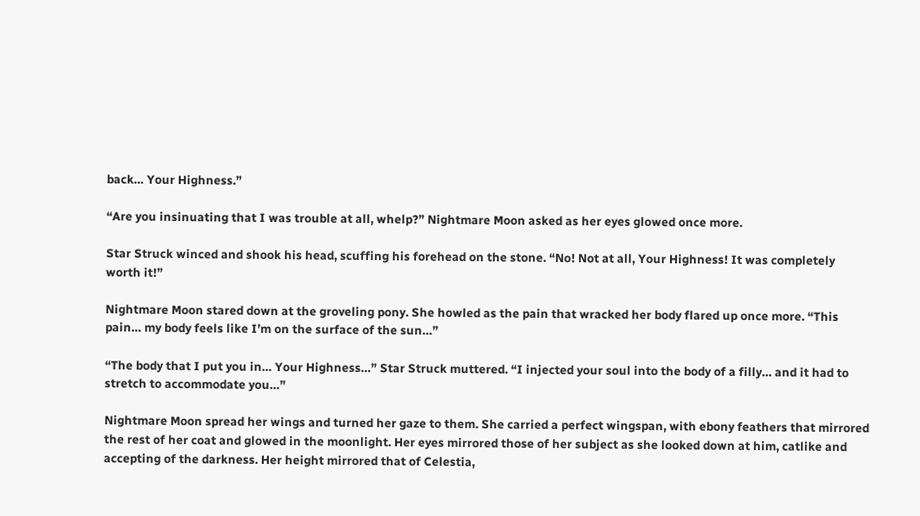back… Your Highness.”

“Are you insinuating that I was trouble at all, whelp?” Nightmare Moon asked as her eyes glowed once more.

Star Struck winced and shook his head, scuffing his forehead on the stone. “No! Not at all, Your Highness! It was completely worth it!”

Nightmare Moon stared down at the groveling pony. She howled as the pain that wracked her body flared up once more. “This pain… my body feels like I’m on the surface of the sun…”

“The body that I put you in… Your Highness…” Star Struck muttered. “I injected your soul into the body of a filly… and it had to stretch to accommodate you…”

Nightmare Moon spread her wings and turned her gaze to them. She carried a perfect wingspan, with ebony feathers that mirrored the rest of her coat and glowed in the moonlight. Her eyes mirrored those of her subject as she looked down at him, catlike and accepting of the darkness. Her height mirrored that of Celestia,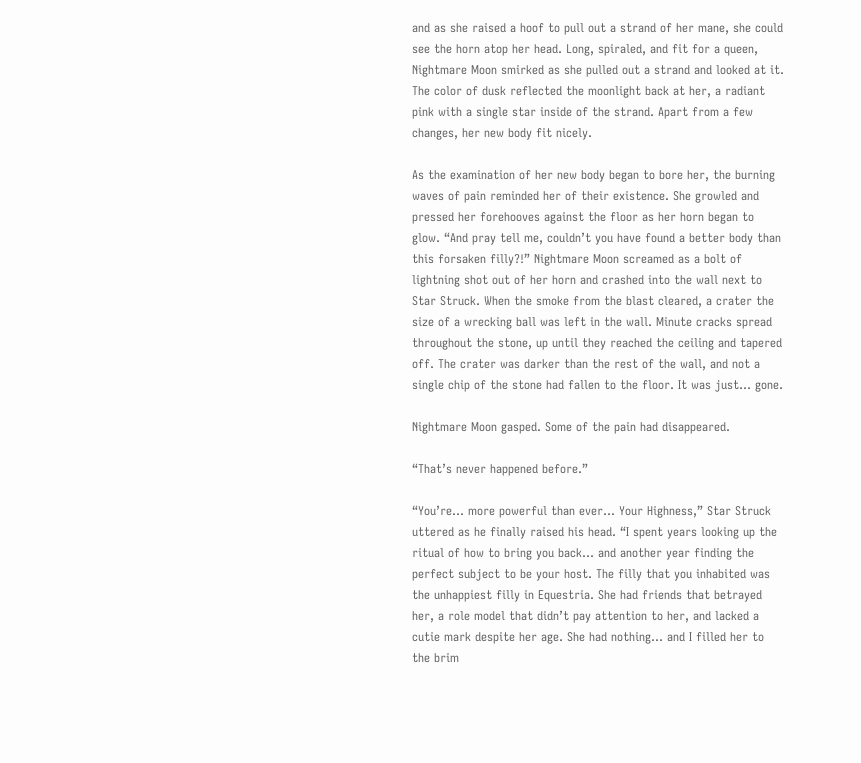and as she raised a hoof to pull out a strand of her mane, she could see the horn atop her head. Long, spiraled, and fit for a queen, Nightmare Moon smirked as she pulled out a strand and looked at it. The color of dusk reflected the moonlight back at her, a radiant pink with a single star inside of the strand. Apart from a few changes, her new body fit nicely.

As the examination of her new body began to bore her, the burning waves of pain reminded her of their existence. She growled and pressed her forehooves against the floor as her horn began to glow. “And pray tell me, couldn’t you have found a better body than this forsaken filly?!” Nightmare Moon screamed as a bolt of lightning shot out of her horn and crashed into the wall next to Star Struck. When the smoke from the blast cleared, a crater the size of a wrecking ball was left in the wall. Minute cracks spread throughout the stone, up until they reached the ceiling and tapered off. The crater was darker than the rest of the wall, and not a single chip of the stone had fallen to the floor. It was just… gone.

Nightmare Moon gasped. Some of the pain had disappeared.

“That’s never happened before.”

“You’re… more powerful than ever… Your Highness,” Star Struck uttered as he finally raised his head. “I spent years looking up the ritual of how to bring you back… and another year finding the perfect subject to be your host. The filly that you inhabited was the unhappiest filly in Equestria. She had friends that betrayed her, a role model that didn’t pay attention to her, and lacked a cutie mark despite her age. She had nothing… and I filled her to the brim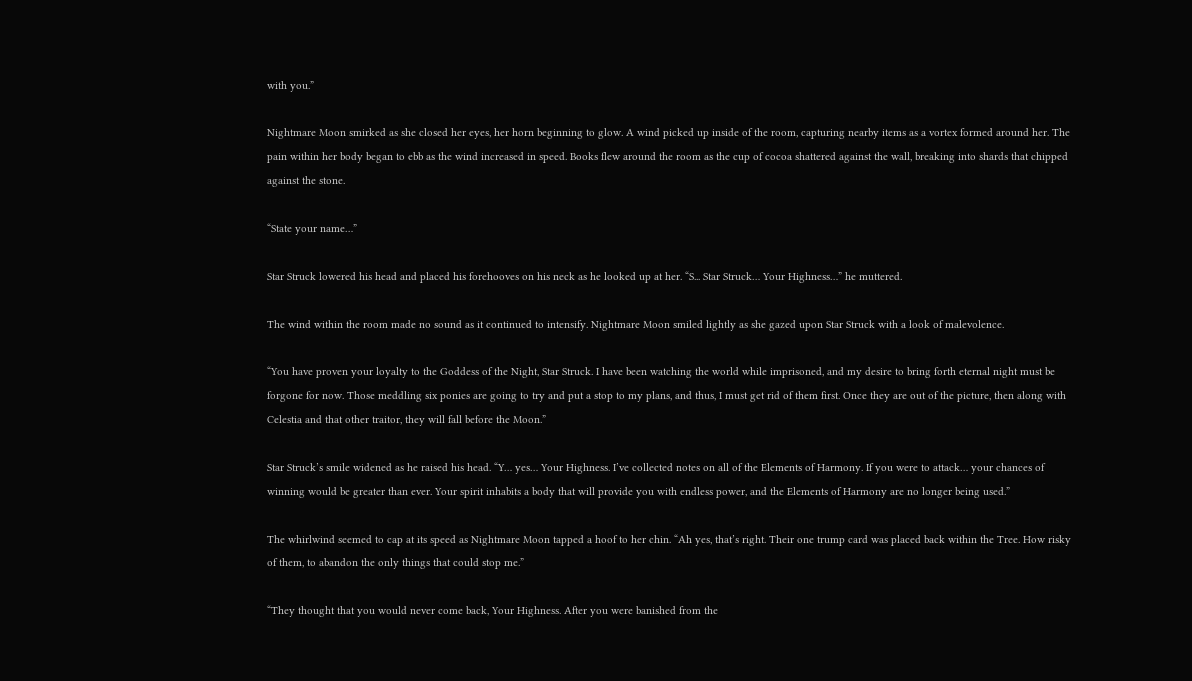with you.”

Nightmare Moon smirked as she closed her eyes, her horn beginning to glow. A wind picked up inside of the room, capturing nearby items as a vortex formed around her. The pain within her body began to ebb as the wind increased in speed. Books flew around the room as the cup of cocoa shattered against the wall, breaking into shards that chipped against the stone.

“State your name…”

Star Struck lowered his head and placed his forehooves on his neck as he looked up at her. “S... Star Struck… Your Highness…” he muttered.

The wind within the room made no sound as it continued to intensify. Nightmare Moon smiled lightly as she gazed upon Star Struck with a look of malevolence.

“You have proven your loyalty to the Goddess of the Night, Star Struck. I have been watching the world while imprisoned, and my desire to bring forth eternal night must be forgone for now. Those meddling six ponies are going to try and put a stop to my plans, and thus, I must get rid of them first. Once they are out of the picture, then along with Celestia and that other traitor, they will fall before the Moon.”

Star Struck’s smile widened as he raised his head. “Y… yes… Your Highness. I’ve collected notes on all of the Elements of Harmony. If you were to attack… your chances of winning would be greater than ever. Your spirit inhabits a body that will provide you with endless power, and the Elements of Harmony are no longer being used.”

The whirlwind seemed to cap at its speed as Nightmare Moon tapped a hoof to her chin. “Ah yes, that’s right. Their one trump card was placed back within the Tree. How risky of them, to abandon the only things that could stop me.”

“They thought that you would never come back, Your Highness. After you were banished from the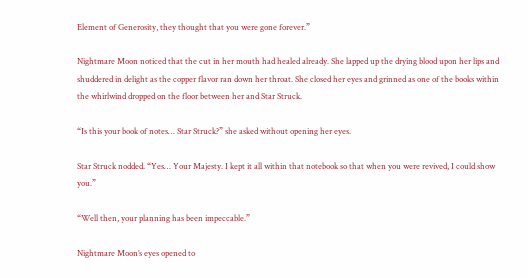Element of Generosity, they thought that you were gone forever.”

Nightmare Moon noticed that the cut in her mouth had healed already. She lapped up the drying blood upon her lips and shuddered in delight as the copper flavor ran down her throat. She closed her eyes and grinned as one of the books within the whirlwind dropped on the floor between her and Star Struck.

“Is this your book of notes… Star Struck?” she asked without opening her eyes.

Star Struck nodded. “Yes… Your Majesty. I kept it all within that notebook so that when you were revived, I could show you.”

“Well then, your planning has been impeccable.”

Nightmare Moon’s eyes opened to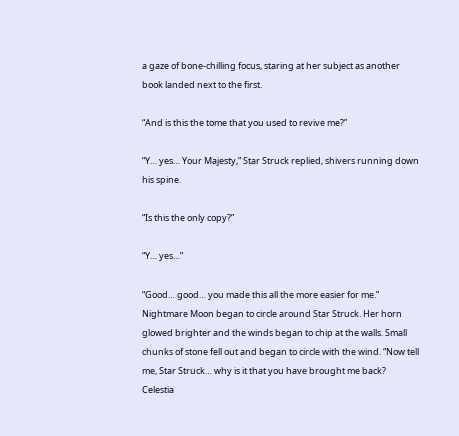a gaze of bone-chilling focus, staring at her subject as another book landed next to the first.

“And is this the tome that you used to revive me?”

“Y… yes… Your Majesty,” Star Struck replied, shivers running down his spine.

“Is this the only copy?”

“Y… yes…”

“Good… good… you made this all the more easier for me.” Nightmare Moon began to circle around Star Struck. Her horn glowed brighter and the winds began to chip at the walls. Small chunks of stone fell out and began to circle with the wind. “Now tell me, Star Struck… why is it that you have brought me back? Celestia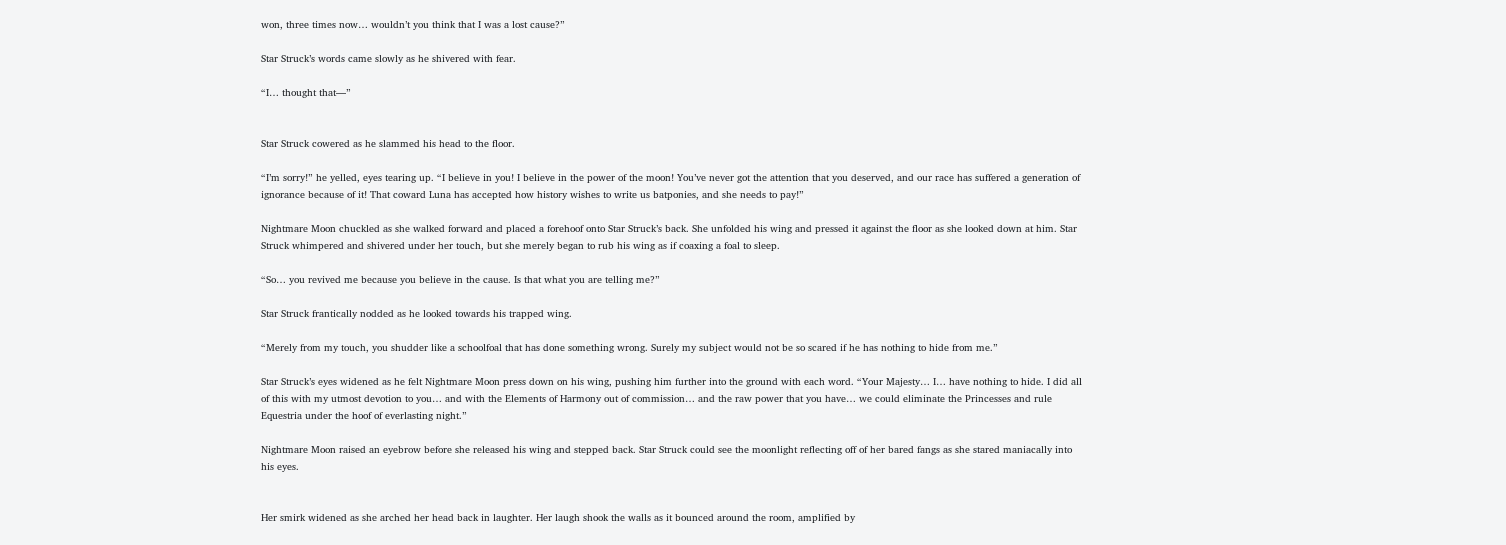won, three times now… wouldn’t you think that I was a lost cause?”

Star Struck’s words came slowly as he shivered with fear.

“I… thought that—”


Star Struck cowered as he slammed his head to the floor.

“I’m sorry!” he yelled, eyes tearing up. “I believe in you! I believe in the power of the moon! You’ve never got the attention that you deserved, and our race has suffered a generation of ignorance because of it! That coward Luna has accepted how history wishes to write us batponies, and she needs to pay!”

Nightmare Moon chuckled as she walked forward and placed a forehoof onto Star Struck’s back. She unfolded his wing and pressed it against the floor as she looked down at him. Star Struck whimpered and shivered under her touch, but she merely began to rub his wing as if coaxing a foal to sleep.

“So… you revived me because you believe in the cause. Is that what you are telling me?”

Star Struck frantically nodded as he looked towards his trapped wing.

“Merely from my touch, you shudder like a schoolfoal that has done something wrong. Surely my subject would not be so scared if he has nothing to hide from me.”

Star Struck’s eyes widened as he felt Nightmare Moon press down on his wing, pushing him further into the ground with each word. “Your Majesty… I… have nothing to hide. I did all of this with my utmost devotion to you… and with the Elements of Harmony out of commission… and the raw power that you have… we could eliminate the Princesses and rule Equestria under the hoof of everlasting night.”

Nightmare Moon raised an eyebrow before she released his wing and stepped back. Star Struck could see the moonlight reflecting off of her bared fangs as she stared maniacally into his eyes.


Her smirk widened as she arched her head back in laughter. Her laugh shook the walls as it bounced around the room, amplified by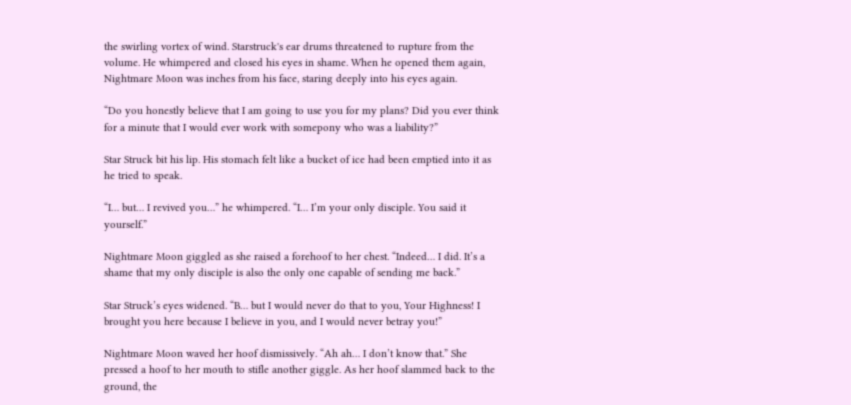the swirling vortex of wind. Starstruck's ear drums threatened to rupture from the volume. He whimpered and closed his eyes in shame. When he opened them again, Nightmare Moon was inches from his face, staring deeply into his eyes again.

“Do you honestly believe that I am going to use you for my plans? Did you ever think for a minute that I would ever work with somepony who was a liability?”

Star Struck bit his lip. His stomach felt like a bucket of ice had been emptied into it as he tried to speak.

“I… but… I revived you…” he whimpered. “I… I’m your only disciple. You said it yourself.”

Nightmare Moon giggled as she raised a forehoof to her chest. “Indeed… I did. It’s a shame that my only disciple is also the only one capable of sending me back.”

Star Struck’s eyes widened. “B… but I would never do that to you, Your Highness! I brought you here because I believe in you, and I would never betray you!”

Nightmare Moon waved her hoof dismissively. “Ah ah… I don’t know that.” She pressed a hoof to her mouth to stifle another giggle. As her hoof slammed back to the ground, the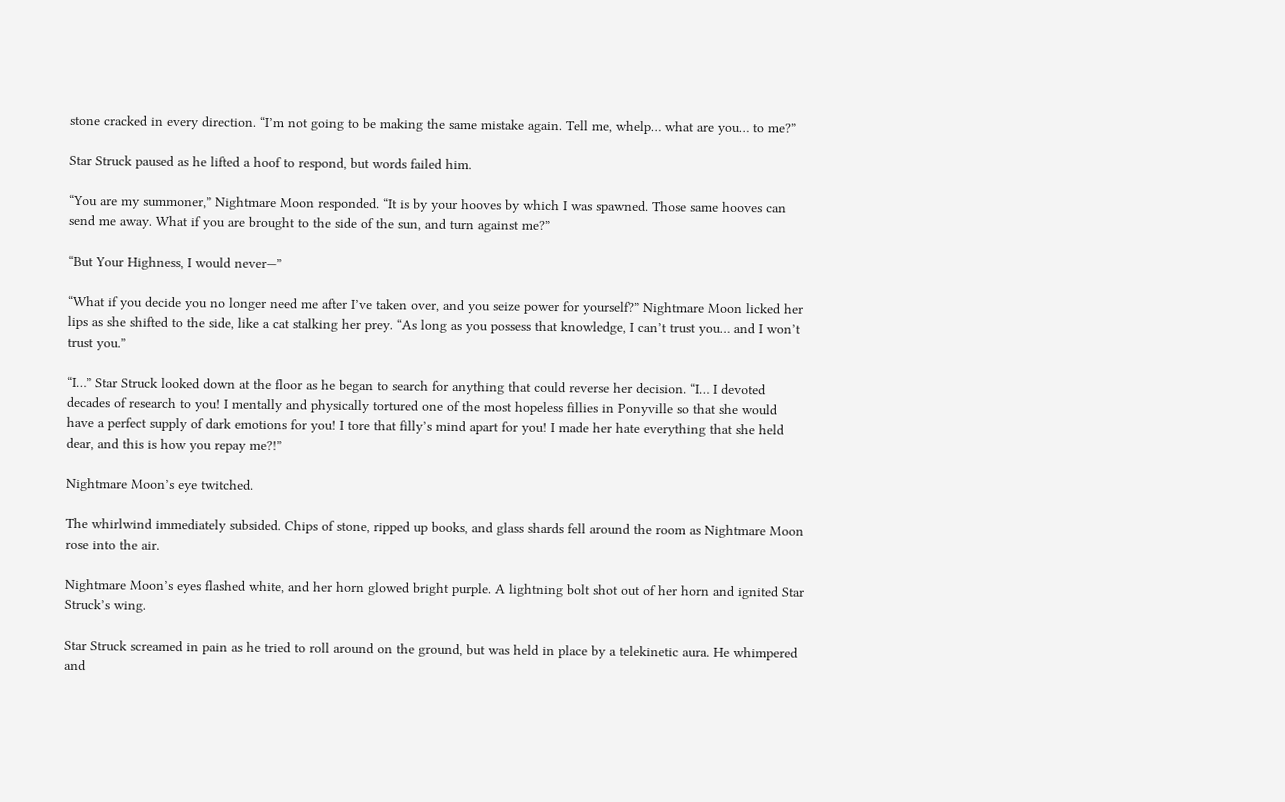stone cracked in every direction. “I’m not going to be making the same mistake again. Tell me, whelp… what are you… to me?”

Star Struck paused as he lifted a hoof to respond, but words failed him.

“You are my summoner,” Nightmare Moon responded. “It is by your hooves by which I was spawned. Those same hooves can send me away. What if you are brought to the side of the sun, and turn against me?”

“But Your Highness, I would never—”

“What if you decide you no longer need me after I’ve taken over, and you seize power for yourself?” Nightmare Moon licked her lips as she shifted to the side, like a cat stalking her prey. “As long as you possess that knowledge, I can’t trust you… and I won’t trust you.”

“I…” Star Struck looked down at the floor as he began to search for anything that could reverse her decision. “I… I devoted decades of research to you! I mentally and physically tortured one of the most hopeless fillies in Ponyville so that she would have a perfect supply of dark emotions for you! I tore that filly’s mind apart for you! I made her hate everything that she held dear, and this is how you repay me?!”

Nightmare Moon’s eye twitched.

The whirlwind immediately subsided. Chips of stone, ripped up books, and glass shards fell around the room as Nightmare Moon rose into the air.

Nightmare Moon’s eyes flashed white, and her horn glowed bright purple. A lightning bolt shot out of her horn and ignited Star Struck’s wing.

Star Struck screamed in pain as he tried to roll around on the ground, but was held in place by a telekinetic aura. He whimpered and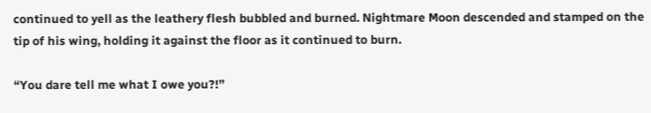continued to yell as the leathery flesh bubbled and burned. Nightmare Moon descended and stamped on the tip of his wing, holding it against the floor as it continued to burn.

“You dare tell me what I owe you?!”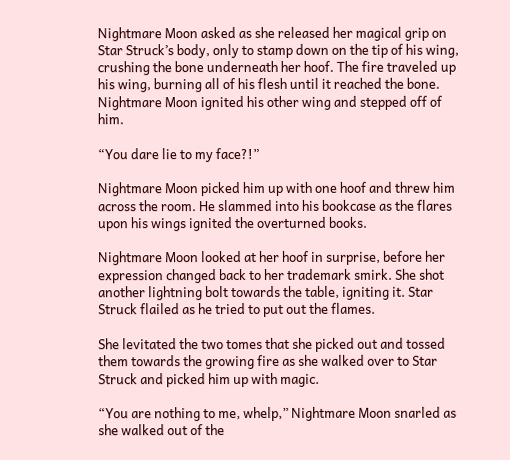Nightmare Moon asked as she released her magical grip on Star Struck’s body, only to stamp down on the tip of his wing, crushing the bone underneath her hoof. The fire traveled up his wing, burning all of his flesh until it reached the bone. Nightmare Moon ignited his other wing and stepped off of him.

“You dare lie to my face?!”

Nightmare Moon picked him up with one hoof and threw him across the room. He slammed into his bookcase as the flares upon his wings ignited the overturned books.

Nightmare Moon looked at her hoof in surprise, before her expression changed back to her trademark smirk. She shot another lightning bolt towards the table, igniting it. Star Struck flailed as he tried to put out the flames.

She levitated the two tomes that she picked out and tossed them towards the growing fire as she walked over to Star Struck and picked him up with magic.

“You are nothing to me, whelp,” Nightmare Moon snarled as she walked out of the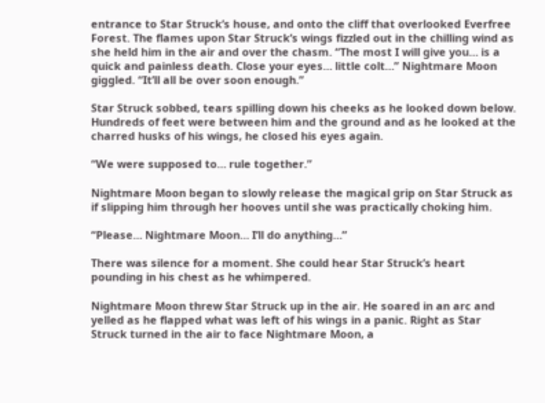entrance to Star Struck’s house, and onto the cliff that overlooked Everfree Forest. The flames upon Star Struck’s wings fizzled out in the chilling wind as she held him in the air and over the chasm. “The most I will give you… is a quick and painless death. Close your eyes… little colt…” Nightmare Moon giggled. “It’ll all be over soon enough.”

Star Struck sobbed, tears spilling down his cheeks as he looked down below. Hundreds of feet were between him and the ground and as he looked at the charred husks of his wings, he closed his eyes again.

“We were supposed to… rule together.”

Nightmare Moon began to slowly release the magical grip on Star Struck as if slipping him through her hooves until she was practically choking him.

“Please… Nightmare Moon… I’ll do anything…”

There was silence for a moment. She could hear Star Struck’s heart pounding in his chest as he whimpered.

Nightmare Moon threw Star Struck up in the air. He soared in an arc and yelled as he flapped what was left of his wings in a panic. Right as Star Struck turned in the air to face Nightmare Moon, a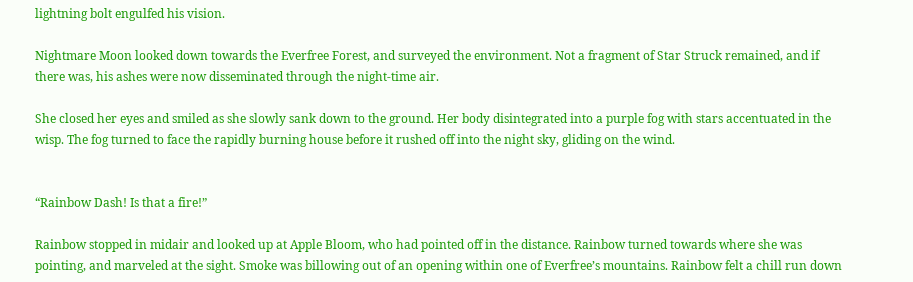lightning bolt engulfed his vision.

Nightmare Moon looked down towards the Everfree Forest, and surveyed the environment. Not a fragment of Star Struck remained, and if there was, his ashes were now disseminated through the night-time air.

She closed her eyes and smiled as she slowly sank down to the ground. Her body disintegrated into a purple fog with stars accentuated in the wisp. The fog turned to face the rapidly burning house before it rushed off into the night sky, gliding on the wind.


“Rainbow Dash! Is that a fire!”

Rainbow stopped in midair and looked up at Apple Bloom, who had pointed off in the distance. Rainbow turned towards where she was pointing, and marveled at the sight. Smoke was billowing out of an opening within one of Everfree’s mountains. Rainbow felt a chill run down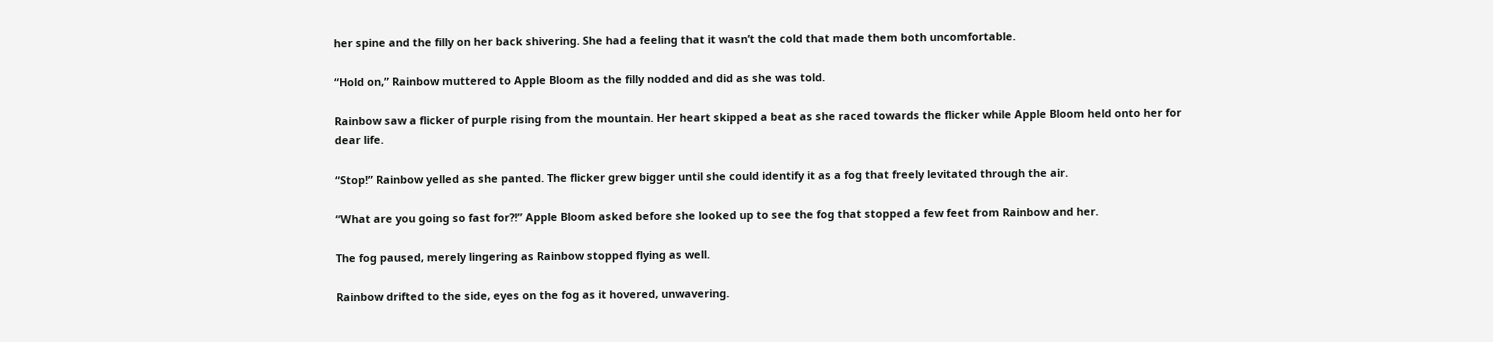her spine and the filly on her back shivering. She had a feeling that it wasn’t the cold that made them both uncomfortable.

“Hold on,” Rainbow muttered to Apple Bloom as the filly nodded and did as she was told.

Rainbow saw a flicker of purple rising from the mountain. Her heart skipped a beat as she raced towards the flicker while Apple Bloom held onto her for dear life.

“Stop!” Rainbow yelled as she panted. The flicker grew bigger until she could identify it as a fog that freely levitated through the air.

“What are you going so fast for?!” Apple Bloom asked before she looked up to see the fog that stopped a few feet from Rainbow and her.

The fog paused, merely lingering as Rainbow stopped flying as well.

Rainbow drifted to the side, eyes on the fog as it hovered, unwavering.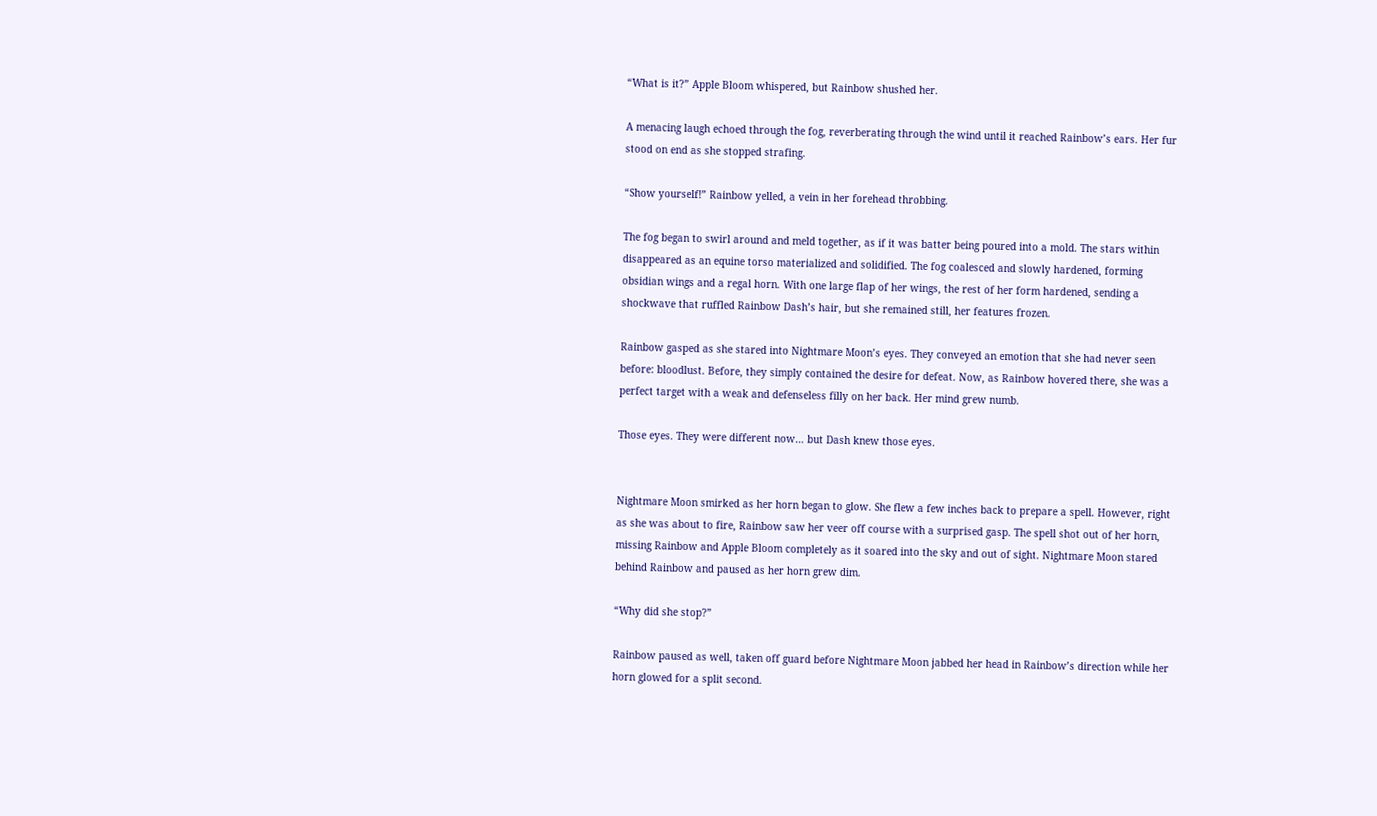“What is it?” Apple Bloom whispered, but Rainbow shushed her.

A menacing laugh echoed through the fog, reverberating through the wind until it reached Rainbow’s ears. Her fur stood on end as she stopped strafing.

“Show yourself!” Rainbow yelled, a vein in her forehead throbbing.

The fog began to swirl around and meld together, as if it was batter being poured into a mold. The stars within disappeared as an equine torso materialized and solidified. The fog coalesced and slowly hardened, forming obsidian wings and a regal horn. With one large flap of her wings, the rest of her form hardened, sending a shockwave that ruffled Rainbow Dash’s hair, but she remained still, her features frozen.

Rainbow gasped as she stared into Nightmare Moon’s eyes. They conveyed an emotion that she had never seen before: bloodlust. Before, they simply contained the desire for defeat. Now, as Rainbow hovered there, she was a perfect target with a weak and defenseless filly on her back. Her mind grew numb.

Those eyes. They were different now… but Dash knew those eyes.


Nightmare Moon smirked as her horn began to glow. She flew a few inches back to prepare a spell. However, right as she was about to fire, Rainbow saw her veer off course with a surprised gasp. The spell shot out of her horn, missing Rainbow and Apple Bloom completely as it soared into the sky and out of sight. Nightmare Moon stared behind Rainbow and paused as her horn grew dim.

“Why did she stop?”

Rainbow paused as well, taken off guard before Nightmare Moon jabbed her head in Rainbow’s direction while her horn glowed for a split second.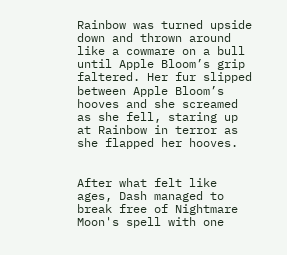Rainbow was turned upside down and thrown around like a cowmare on a bull until Apple Bloom’s grip faltered. Her fur slipped between Apple Bloom’s hooves and she screamed as she fell, staring up at Rainbow in terror as she flapped her hooves.


After what felt like ages, Dash managed to break free of Nightmare Moon's spell with one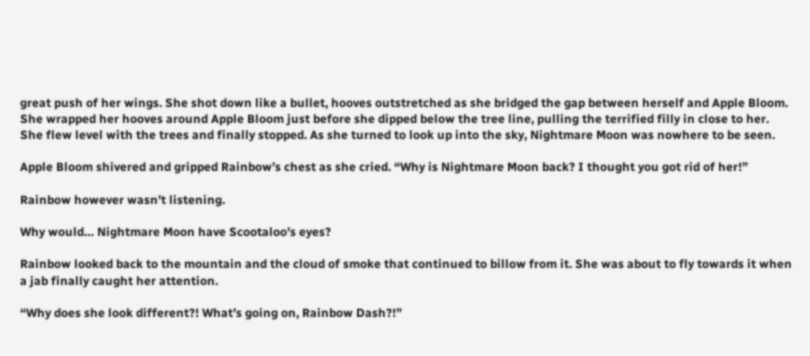great push of her wings. She shot down like a bullet, hooves outstretched as she bridged the gap between herself and Apple Bloom. She wrapped her hooves around Apple Bloom just before she dipped below the tree line, pulling the terrified filly in close to her. She flew level with the trees and finally stopped. As she turned to look up into the sky, Nightmare Moon was nowhere to be seen.

Apple Bloom shivered and gripped Rainbow’s chest as she cried. “Why is Nightmare Moon back? I thought you got rid of her!”

Rainbow however wasn’t listening.

Why would… Nightmare Moon have Scootaloo’s eyes?

Rainbow looked back to the mountain and the cloud of smoke that continued to billow from it. She was about to fly towards it when a jab finally caught her attention.

“Why does she look different?! What’s going on, Rainbow Dash?!”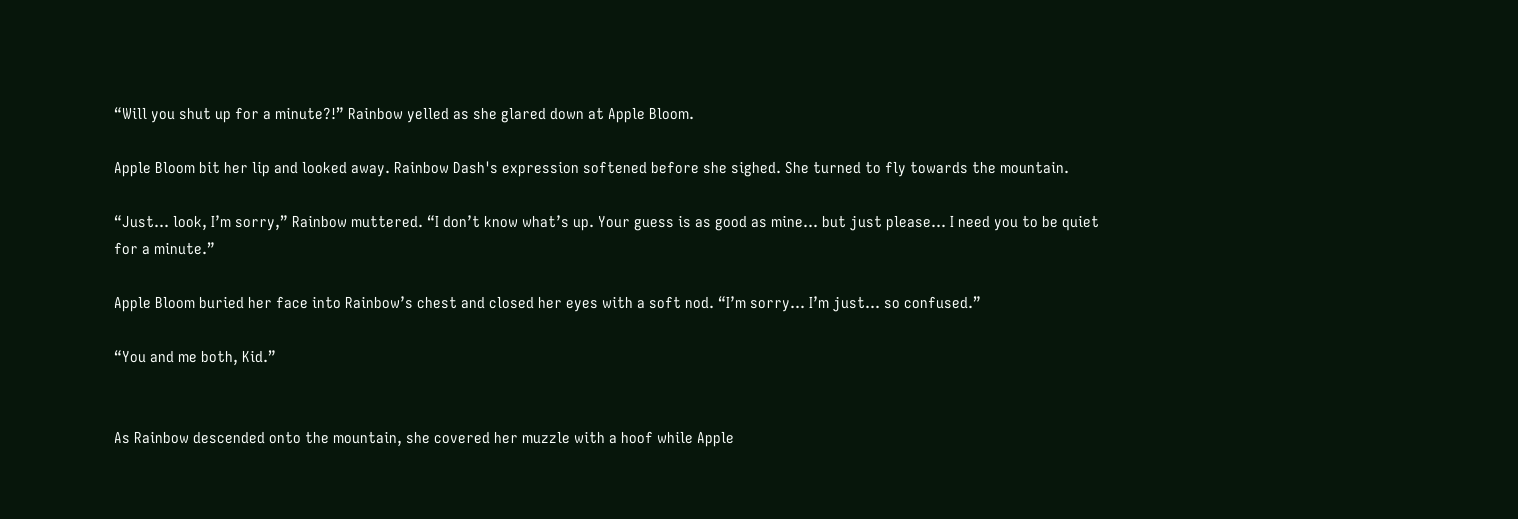“Will you shut up for a minute?!” Rainbow yelled as she glared down at Apple Bloom.

Apple Bloom bit her lip and looked away. Rainbow Dash's expression softened before she sighed. She turned to fly towards the mountain.

“Just… look, I’m sorry,” Rainbow muttered. “I don’t know what’s up. Your guess is as good as mine... but just please… I need you to be quiet for a minute.”

Apple Bloom buried her face into Rainbow’s chest and closed her eyes with a soft nod. “I’m sorry… I’m just… so confused.”

“You and me both, Kid.”


As Rainbow descended onto the mountain, she covered her muzzle with a hoof while Apple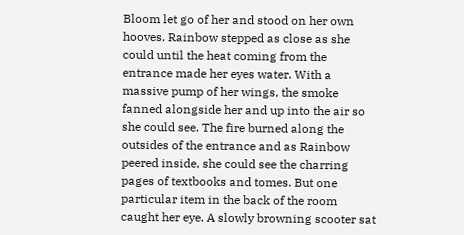Bloom let go of her and stood on her own hooves. Rainbow stepped as close as she could until the heat coming from the entrance made her eyes water. With a massive pump of her wings, the smoke fanned alongside her and up into the air so she could see. The fire burned along the outsides of the entrance and as Rainbow peered inside, she could see the charring pages of textbooks and tomes. But one particular item in the back of the room caught her eye. A slowly browning scooter sat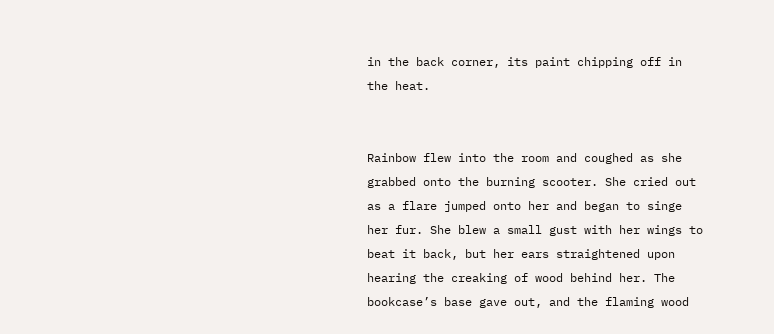in the back corner, its paint chipping off in the heat.


Rainbow flew into the room and coughed as she grabbed onto the burning scooter. She cried out as a flare jumped onto her and began to singe her fur. She blew a small gust with her wings to beat it back, but her ears straightened upon hearing the creaking of wood behind her. The bookcase’s base gave out, and the flaming wood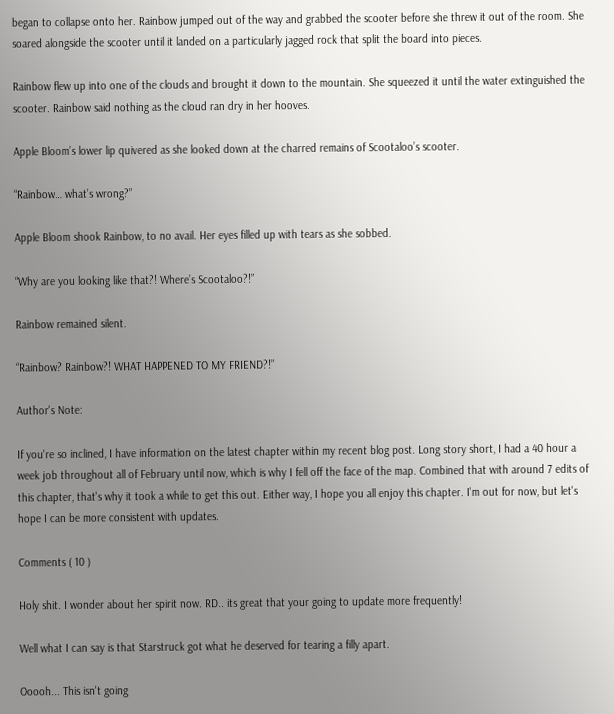began to collapse onto her. Rainbow jumped out of the way and grabbed the scooter before she threw it out of the room. She soared alongside the scooter until it landed on a particularly jagged rock that split the board into pieces.

Rainbow flew up into one of the clouds and brought it down to the mountain. She squeezed it until the water extinguished the scooter. Rainbow said nothing as the cloud ran dry in her hooves.

Apple Bloom’s lower lip quivered as she looked down at the charred remains of Scootaloo’s scooter.

“Rainbow… what’s wrong?”

Apple Bloom shook Rainbow, to no avail. Her eyes filled up with tears as she sobbed.

“Why are you looking like that?! Where’s Scootaloo?!”

Rainbow remained silent.

“Rainbow? Rainbow?! WHAT HAPPENED TO MY FRIEND?!”

Author's Note:

If you're so inclined, I have information on the latest chapter within my recent blog post. Long story short, I had a 40 hour a week job throughout all of February until now, which is why I fell off the face of the map. Combined that with around 7 edits of this chapter, that's why it took a while to get this out. Either way, I hope you all enjoy this chapter. I'm out for now, but let's hope I can be more consistent with updates.

Comments ( 10 )

Holy shit. I wonder about her spirit now. RD.. its great that your going to update more frequently!

Well what I can say is that Starstruck got what he deserved for tearing a filly apart.

Ooooh... This isn't going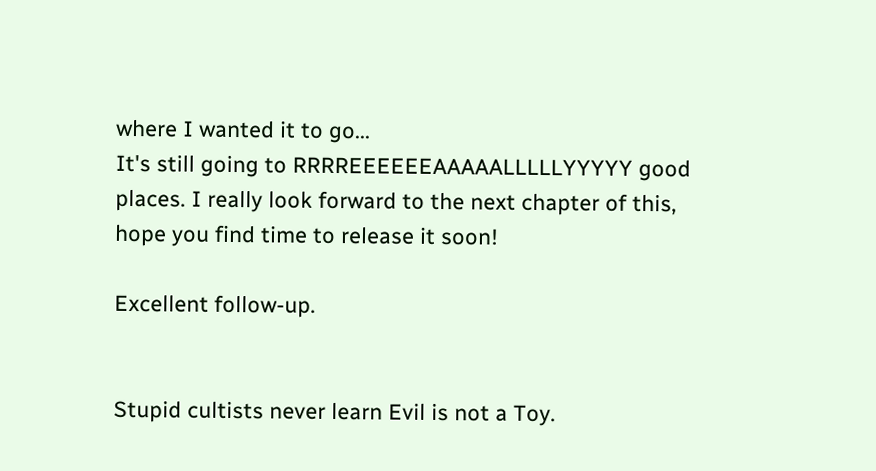where I wanted it to go...
It's still going to RRRREEEEEEAAAAALLLLLYYYYY good places. I really look forward to the next chapter of this, hope you find time to release it soon!

Excellent follow-up.


Stupid cultists never learn Evil is not a Toy.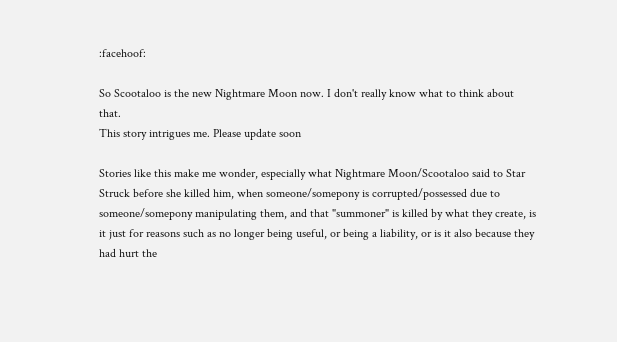:facehoof:

So Scootaloo is the new Nightmare Moon now. I don't really know what to think about that.
This story intrigues me. Please update soon

Stories like this make me wonder, especially what Nightmare Moon/Scootaloo said to Star Struck before she killed him, when someone/somepony is corrupted/possessed due to someone/somepony manipulating them, and that "summoner" is killed by what they create, is it just for reasons such as no longer being useful, or being a liability, or is it also because they had hurt the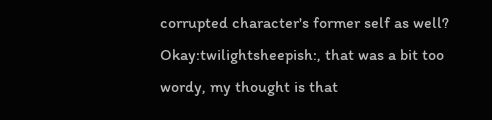corrupted character's former self as well? Okay:twilightsheepish:, that was a bit too wordy, my thought is that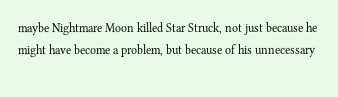maybe Nightmare Moon killed Star Struck, not just because he might have become a problem, but because of his unnecessary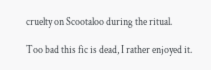cruelty on Scootaloo during the ritual.

Too bad this fic is dead, I rather enjoyed it.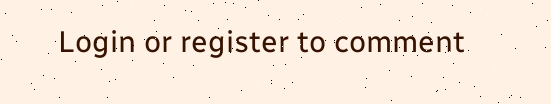Login or register to comment